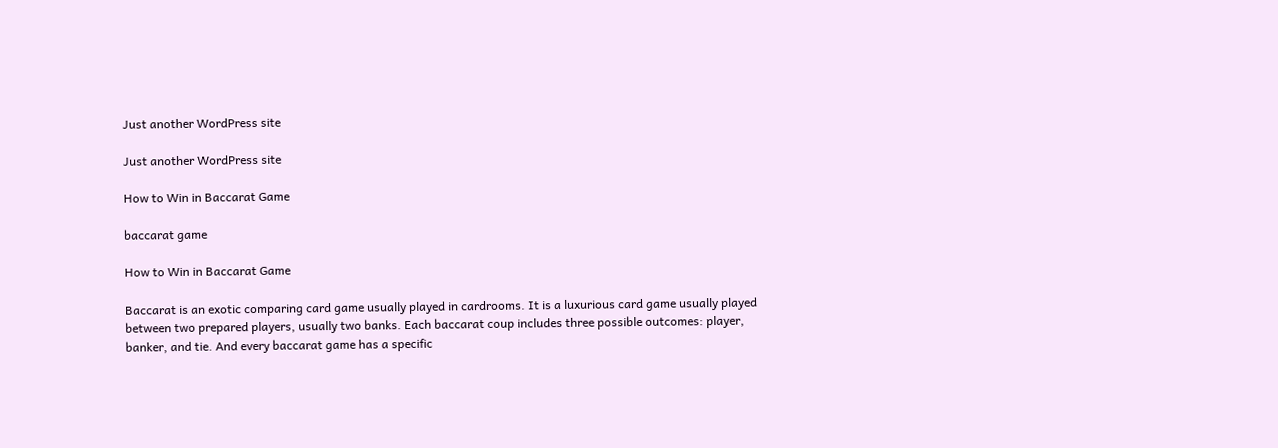Just another WordPress site

Just another WordPress site

How to Win in Baccarat Game

baccarat game

How to Win in Baccarat Game

Baccarat is an exotic comparing card game usually played in cardrooms. It is a luxurious card game usually played between two prepared players, usually two banks. Each baccarat coup includes three possible outcomes: player, banker, and tie. And every baccarat game has a specific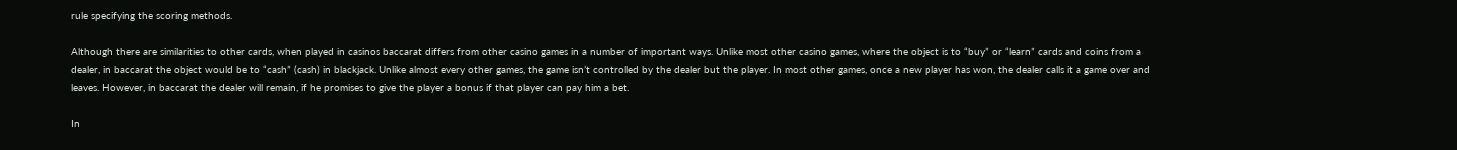rule specifying the scoring methods.

Although there are similarities to other cards, when played in casinos baccarat differs from other casino games in a number of important ways. Unlike most other casino games, where the object is to “buy” or “learn” cards and coins from a dealer, in baccarat the object would be to “cash” (cash) in blackjack. Unlike almost every other games, the game isn’t controlled by the dealer but the player. In most other games, once a new player has won, the dealer calls it a game over and leaves. However, in baccarat the dealer will remain, if he promises to give the player a bonus if that player can pay him a bet.

In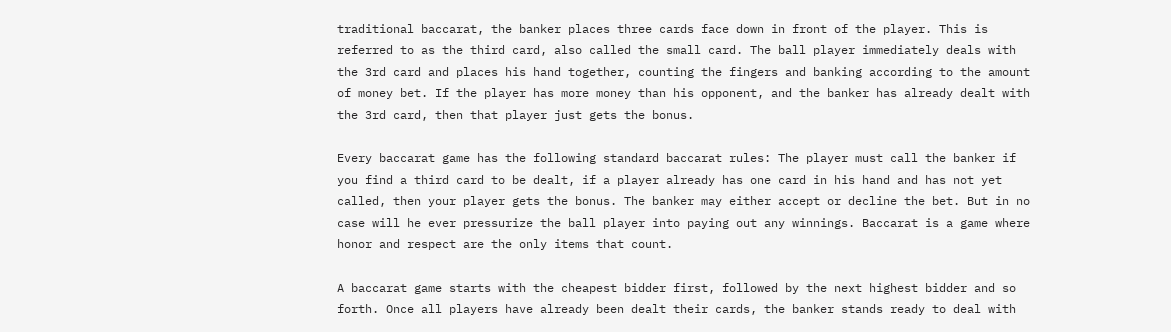traditional baccarat, the banker places three cards face down in front of the player. This is referred to as the third card, also called the small card. The ball player immediately deals with the 3rd card and places his hand together, counting the fingers and banking according to the amount of money bet. If the player has more money than his opponent, and the banker has already dealt with the 3rd card, then that player just gets the bonus.

Every baccarat game has the following standard baccarat rules: The player must call the banker if you find a third card to be dealt, if a player already has one card in his hand and has not yet called, then your player gets the bonus. The banker may either accept or decline the bet. But in no case will he ever pressurize the ball player into paying out any winnings. Baccarat is a game where honor and respect are the only items that count.

A baccarat game starts with the cheapest bidder first, followed by the next highest bidder and so forth. Once all players have already been dealt their cards, the banker stands ready to deal with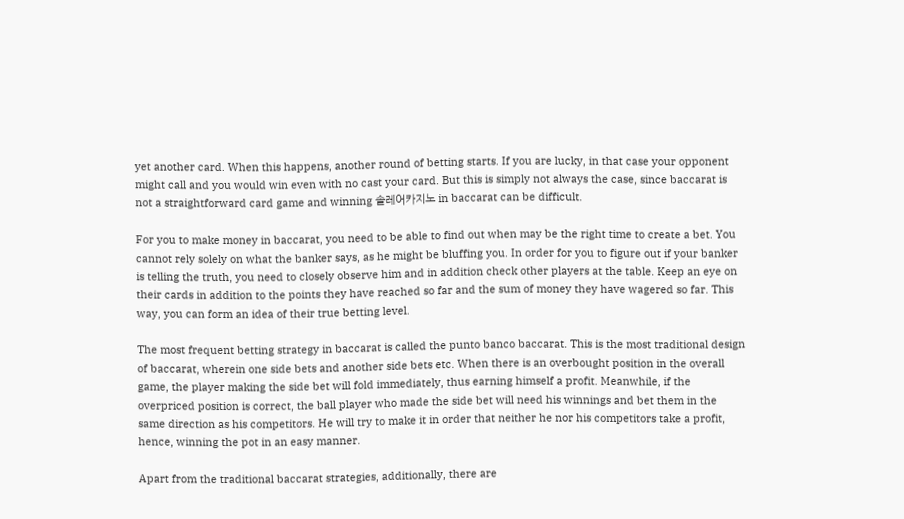yet another card. When this happens, another round of betting starts. If you are lucky, in that case your opponent might call and you would win even with no cast your card. But this is simply not always the case, since baccarat is not a straightforward card game and winning 솔레어카지노 in baccarat can be difficult.

For you to make money in baccarat, you need to be able to find out when may be the right time to create a bet. You cannot rely solely on what the banker says, as he might be bluffing you. In order for you to figure out if your banker is telling the truth, you need to closely observe him and in addition check other players at the table. Keep an eye on their cards in addition to the points they have reached so far and the sum of money they have wagered so far. This way, you can form an idea of their true betting level.

The most frequent betting strategy in baccarat is called the punto banco baccarat. This is the most traditional design of baccarat, wherein one side bets and another side bets etc. When there is an overbought position in the overall game, the player making the side bet will fold immediately, thus earning himself a profit. Meanwhile, if the overpriced position is correct, the ball player who made the side bet will need his winnings and bet them in the same direction as his competitors. He will try to make it in order that neither he nor his competitors take a profit, hence, winning the pot in an easy manner.

Apart from the traditional baccarat strategies, additionally, there are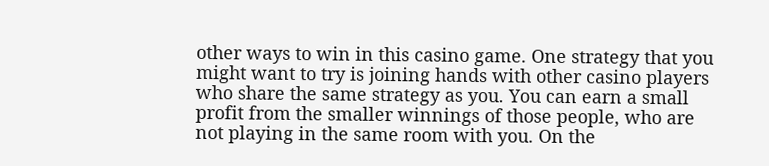other ways to win in this casino game. One strategy that you might want to try is joining hands with other casino players who share the same strategy as you. You can earn a small profit from the smaller winnings of those people, who are not playing in the same room with you. On the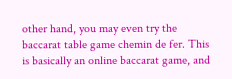other hand, you may even try the baccarat table game chemin de fer. This is basically an online baccarat game, and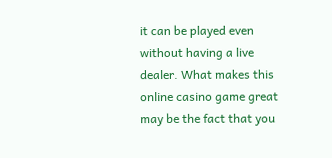it can be played even without having a live dealer. What makes this online casino game great may be the fact that you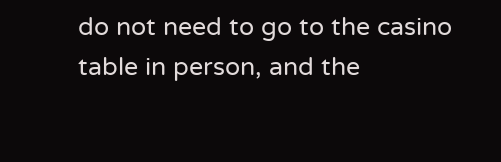do not need to go to the casino table in person, and the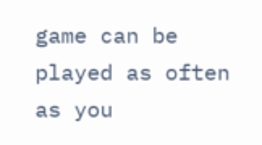game can be played as often as you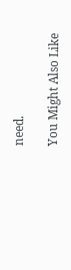need.

You Might Also Like